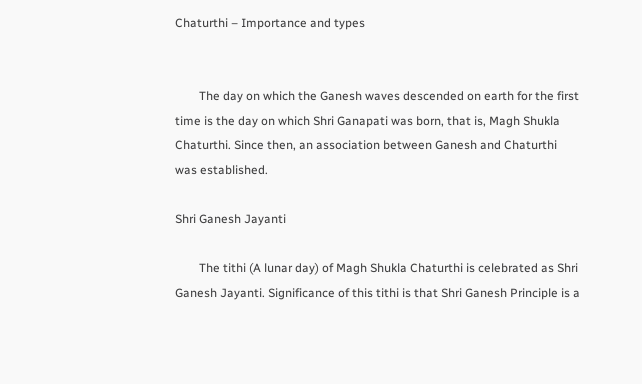Chaturthi – Importance and types


        The day on which the Ganesh waves descended on earth for the first time is the day on which Shri Ganapati was born, that is, Magh Shukla Chaturthi. Since then, an association between Ganesh and Chaturthi was established.

Shri Ganesh Jayanti

        The tithi (A lunar day) of Magh Shukla Chaturthi is celebrated as Shri Ganesh Jayanti. Significance of this tithi is that Shri Ganesh Principle is a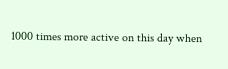1000 times more active on this day when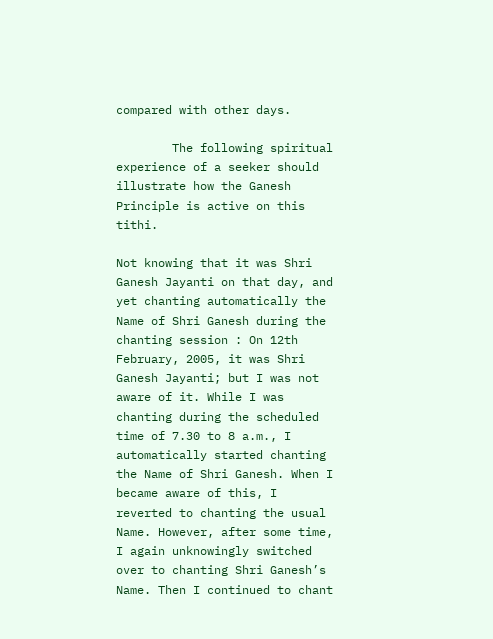compared with other days.

        The following spiritual experience of a seeker should illustrate how the Ganesh Principle is active on this tithi.

Not knowing that it was Shri Ganesh Jayanti on that day, and yet chanting automatically the Name of Shri Ganesh during the chanting session : On 12th February, 2005, it was Shri Ganesh Jayanti; but I was not aware of it. While I was chanting during the scheduled time of 7.30 to 8 a.m., I automatically started chanting the Name of Shri Ganesh. When I became aware of this, I reverted to chanting the usual Name. However, after some time, I again unknowingly switched over to chanting Shri Ganesh’s Name. Then I continued to chant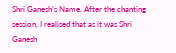Shri Ganesh’s Name. After the chanting session, I realised that as it was Shri Ganesh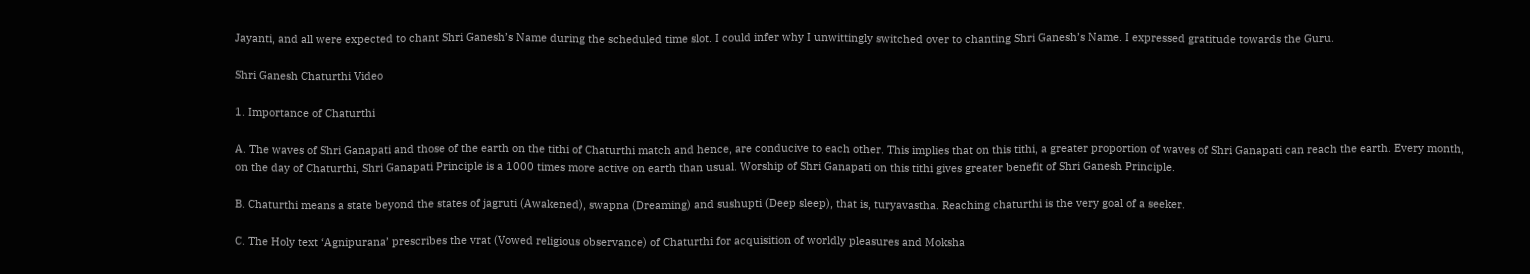Jayanti, and all were expected to chant Shri Ganesh’s Name during the scheduled time slot. I could infer why I unwittingly switched over to chanting Shri Ganesh’s Name. I expressed gratitude towards the Guru.

Shri Ganesh Chaturthi Video

1. Importance of Chaturthi

A. The waves of Shri Ganapati and those of the earth on the tithi of Chaturthi match and hence, are conducive to each other. This implies that on this tithi, a greater proportion of waves of Shri Ganapati can reach the earth. Every month, on the day of Chaturthi, Shri Ganapati Principle is a 1000 times more active on earth than usual. Worship of Shri Ganapati on this tithi gives greater benefit of Shri Ganesh Principle.

B. Chaturthi means a state beyond the states of jagruti (Awakened), swapna (Dreaming) and sushupti (Deep sleep), that is, turyavastha. Reaching chaturthi is the very goal of a seeker.

C. The Holy text ‘Agnipurana’ prescribes the vrat (Vowed religious observance) of Chaturthi for acquisition of worldly pleasures and Moksha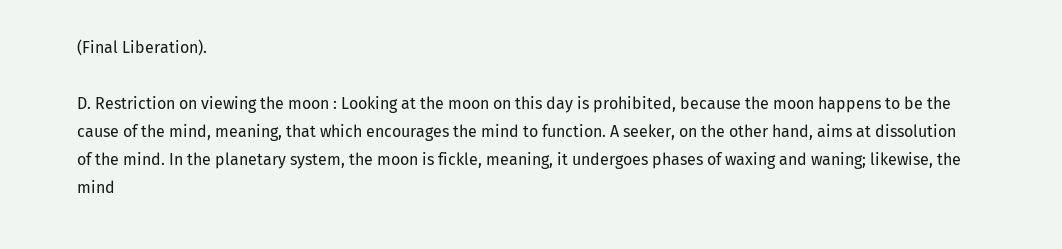(Final Liberation).

D. Restriction on viewing the moon : Looking at the moon on this day is prohibited, because the moon happens to be the cause of the mind, meaning, that which encourages the mind to function. A seeker, on the other hand, aims at dissolution of the mind. In the planetary system, the moon is fickle, meaning, it undergoes phases of waxing and waning; likewise, the mind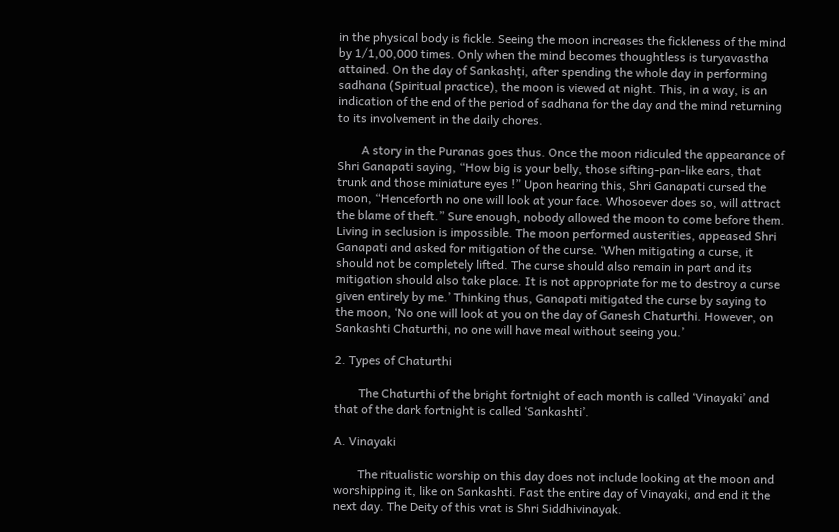in the physical body is fickle. Seeing the moon increases the fickleness of the mind by 1/1,00,000 times. Only when the mind becomes thoughtless is turyavastha attained. On the day of Sankashṭi, after spending the whole day in performing sadhana (Spiritual practice), the moon is viewed at night. This, in a way, is an indication of the end of the period of sadhana for the day and the mind returning to its involvement in the daily chores.

        A story in the Puranas goes thus. Once the moon ridiculed the appearance of Shri Ganapati saying, “How big is your belly, those sifting-pan-like ears, that trunk and those miniature eyes !” Upon hearing this, Shri Ganapati cursed the moon, “Henceforth no one will look at your face. Whosoever does so, will attract the blame of theft.” Sure enough, nobody allowed the moon to come before them. Living in seclusion is impossible. The moon performed austerities, appeased Shri Ganapati and asked for mitigation of the curse. ‘When mitigating a curse, it should not be completely lifted. The curse should also remain in part and its mitigation should also take place. It is not appropriate for me to destroy a curse given entirely by me.’ Thinking thus, Ganapati mitigated the curse by saying to the moon, ‘No one will look at you on the day of Ganesh Chaturthi. However, on Sankashti Chaturthi, no one will have meal without seeing you.’

2. Types of Chaturthi

        The Chaturthi of the bright fortnight of each month is called ‘Vinayaki’ and that of the dark fortnight is called ‘Sankashti’.

A. Vinayaki

        The ritualistic worship on this day does not include looking at the moon and worshipping it, like on Sankashti. Fast the entire day of Vinayaki, and end it the next day. The Deity of this vrat is Shri Siddhivinayak.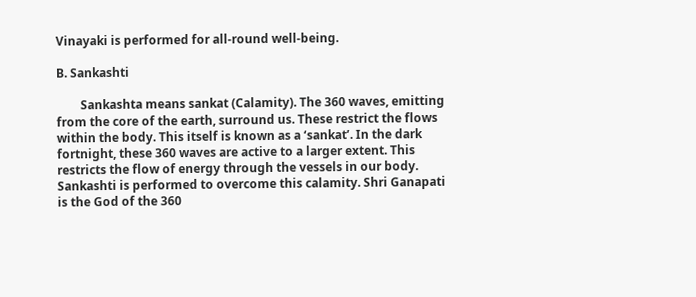Vinayaki is performed for all-round well-being.

B. Sankashti

        Sankashta means sankat (Calamity). The 360 waves, emitting from the core of the earth, surround us. These restrict the flows within the body. This itself is known as a ‘sankat’. In the dark fortnight, these 360 waves are active to a larger extent. This restricts the flow of energy through the vessels in our body. Sankashti is performed to overcome this calamity. Shri Ganapati is the God of the 360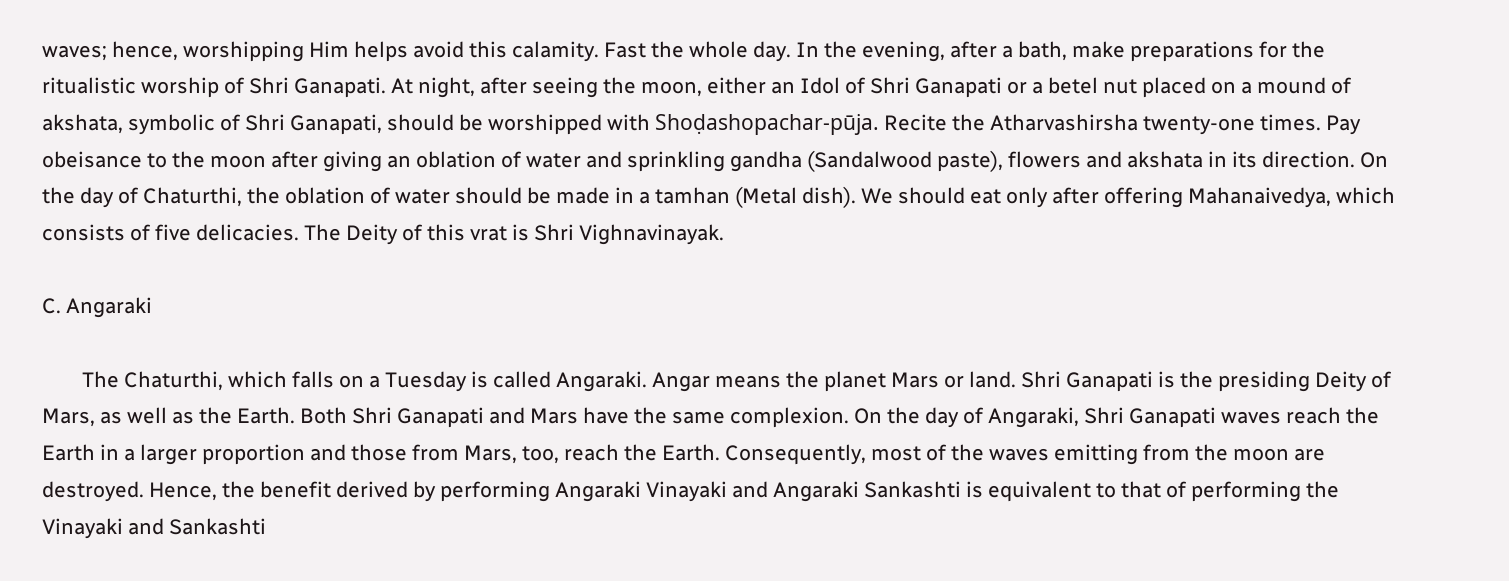waves; hence, worshipping Him helps avoid this calamity. Fast the whole day. In the evening, after a bath, make preparations for the ritualistic worship of Shri Ganapati. At night, after seeing the moon, either an Idol of Shri Ganapati or a betel nut placed on a mound of akshata, symbolic of Shri Ganapati, should be worshipped with Shoḍashopachar-pūja. Recite the Atharvashirsha twenty-one times. Pay obeisance to the moon after giving an oblation of water and sprinkling gandha (Sandalwood paste), flowers and akshata in its direction. On the day of Chaturthi, the oblation of water should be made in a tamhan (Metal dish). We should eat only after offering Mahanaivedya, which consists of five delicacies. The Deity of this vrat is Shri Vighnavinayak.

C. Angaraki

        The Chaturthi, which falls on a Tuesday is called Angaraki. Angar means the planet Mars or land. Shri Ganapati is the presiding Deity of Mars, as well as the Earth. Both Shri Ganapati and Mars have the same complexion. On the day of Angaraki, Shri Ganapati waves reach the Earth in a larger proportion and those from Mars, too, reach the Earth. Consequently, most of the waves emitting from the moon are destroyed. Hence, the benefit derived by performing Angaraki Vinayaki and Angaraki Sankashti is equivalent to that of performing the Vinayaki and Sankashti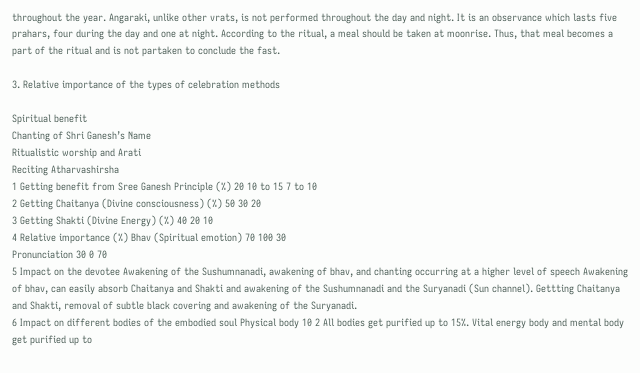throughout the year. Angaraki, unlike other vrats, is not performed throughout the day and night. It is an observance which lasts five prahars, four during the day and one at night. According to the ritual, a meal should be taken at moonrise. Thus, that meal becomes a part of the ritual and is not partaken to conclude the fast.

3. Relative importance of the types of celebration methods

Spiritual benefit
Chanting of Shri Ganesh’s Name
Ritualistic worship and Arati
Reciting Atharvashirsha
1 Getting benefit from Sree Ganesh Principle (%) 20 10 to 15 7 to 10
2 Getting Chaitanya (Divine consciousness) (%) 50 30 20
3 Getting Shakti (Divine Energy) (%) 40 20 10
4 Relative importance (%) Bhav (Spiritual emotion) 70 100 30
Pronunciation 30 0 70
5 Impact on the devotee Awakening of the Sushumnanadi, awakening of bhav, and chanting occurring at a higher level of speech Awakening of bhav, can easily absorb Chaitanya and Shakti and awakening of the Sushumnanadi and the Suryanadi (Sun channel). Gettting Chaitanya and Shakti, removal of subtle black covering and awakening of the Suryanadi.
6 Impact on different bodies of the embodied soul Physical body 10 2 All bodies get purified up to 15%. Vital energy body and mental body get purified up to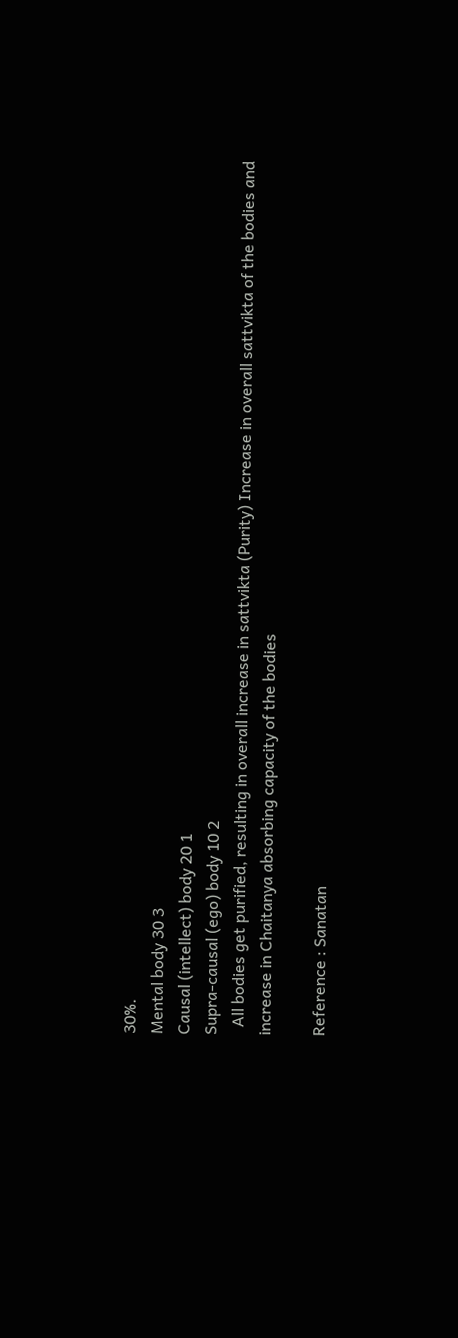30%.
Mental body 30 3
Causal (intellect) body 20 1
Supra-causal (ego) body 10 2
  All bodies get purified, resulting in overall increase in sattvikta (Purity) Increase in overall sattvikta of the bodies and increase in Chaitanya absorbing capacity of the bodies

Reference : Sanatan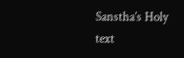Sanstha’s Holy text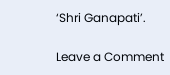‘Shri Ganapati’.

Leave a Comment